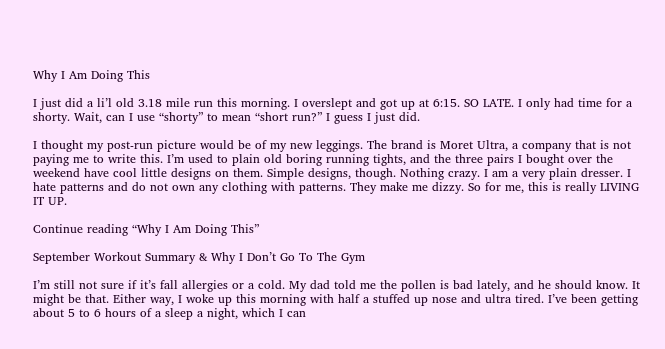Why I Am Doing This

I just did a li’l old 3.18 mile run this morning. I overslept and got up at 6:15. SO LATE. I only had time for a shorty. Wait, can I use “shorty” to mean “short run?” I guess I just did.

I thought my post-run picture would be of my new leggings. The brand is Moret Ultra, a company that is not paying me to write this. I’m used to plain old boring running tights, and the three pairs I bought over the weekend have cool little designs on them. Simple designs, though. Nothing crazy. I am a very plain dresser. I hate patterns and do not own any clothing with patterns. They make me dizzy. So for me, this is really LIVING IT UP.

Continue reading “Why I Am Doing This”

September Workout Summary & Why I Don’t Go To The Gym

I’m still not sure if it’s fall allergies or a cold. My dad told me the pollen is bad lately, and he should know. It might be that. Either way, I woke up this morning with half a stuffed up nose and ultra tired. I’ve been getting about 5 to 6 hours of a sleep a night, which I can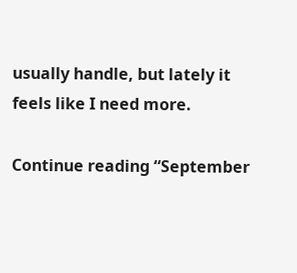usually handle, but lately it feels like I need more.

Continue reading “September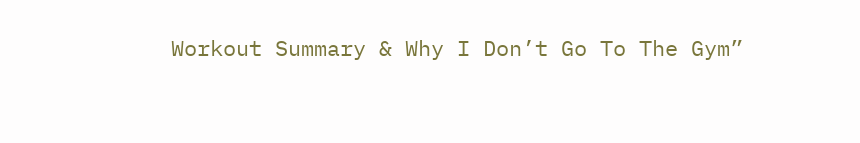Workout Summary & Why I Don’t Go To The Gym”